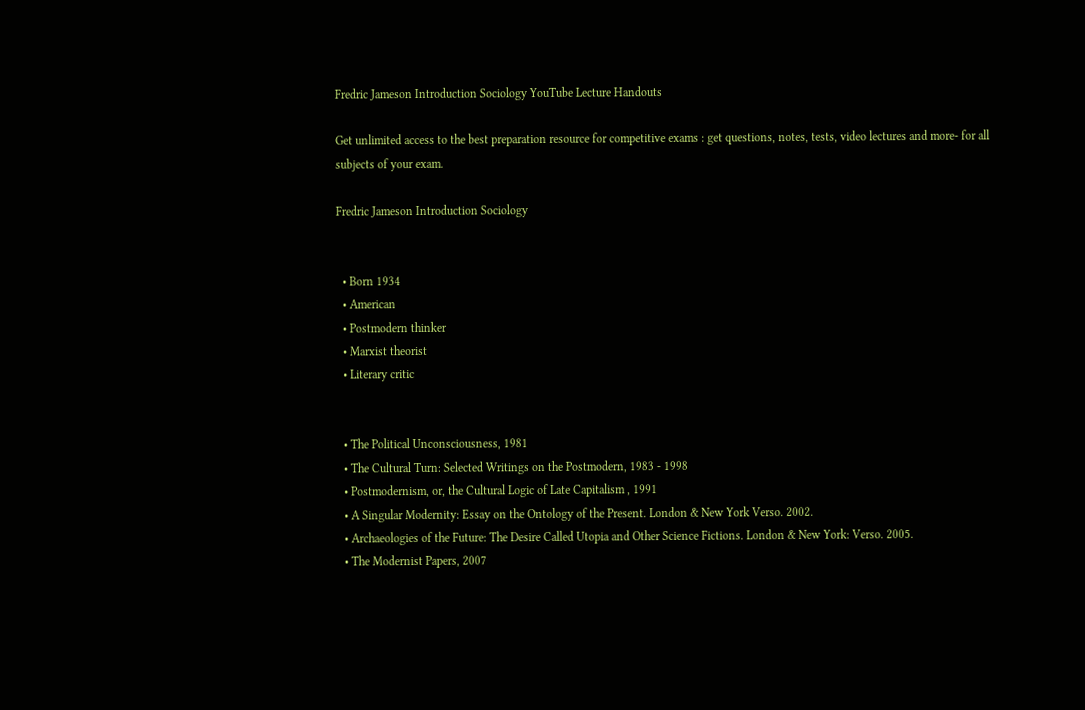Fredric Jameson Introduction Sociology YouTube Lecture Handouts

Get unlimited access to the best preparation resource for competitive exams : get questions, notes, tests, video lectures and more- for all subjects of your exam.

Fredric Jameson Introduction Sociology


  • Born 1934
  • American
  • Postmodern thinker
  • Marxist theorist
  • Literary critic


  • The Political Unconsciousness, 1981
  • The Cultural Turn: Selected Writings on the Postmodern, 1983 - 1998
  • Postmodernism, or, the Cultural Logic of Late Capitalism , 1991
  • A Singular Modernity: Essay on the Ontology of the Present. London & New York Verso. 2002.
  • Archaeologies of the Future: The Desire Called Utopia and Other Science Fictions. London & New York: Verso. 2005.
  • The Modernist Papers, 2007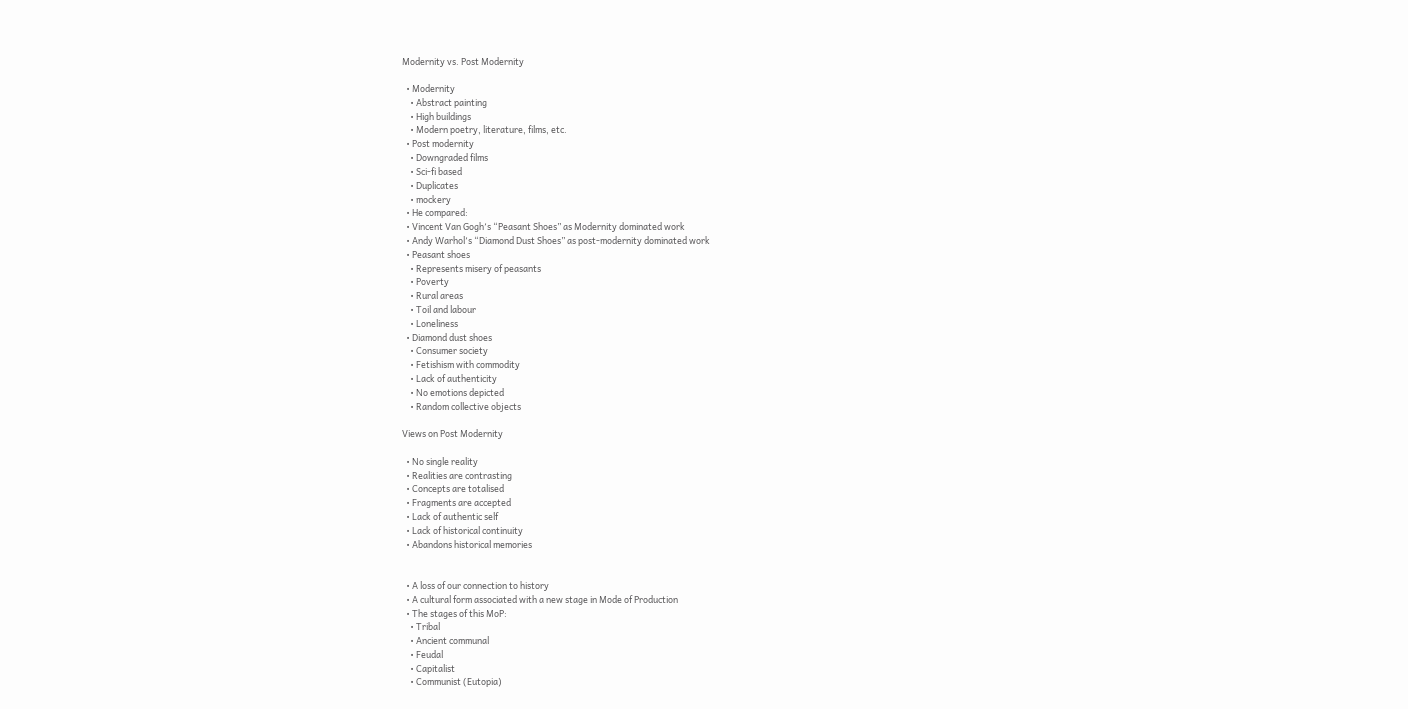Modernity vs. Post Modernity

  • Modernity
    • Abstract painting
    • High buildings
    • Modern poetry, literature, films, etc.
  • Post modernity
    • Downgraded films
    • Sci-fi based
    • Duplicates
    • mockery
  • He compared:
  • Vincent Van Gogh՚s “Peasant Shoes” as Modernity dominated work
  • Andy Warhol՚s “Diamond Dust Shoes” as post-modernity dominated work
  • Peasant shoes
    • Represents misery of peasants
    • Poverty
    • Rural areas
    • Toil and labour
    • Loneliness
  • Diamond dust shoes
    • Consumer society
    • Fetishism with commodity
    • Lack of authenticity
    • No emotions depicted
    • Random collective objects

Views on Post Modernity

  • No single reality
  • Realities are contrasting
  • Concepts are totalised
  • Fragments are accepted
  • Lack of authentic self
  • Lack of historical continuity
  • Abandons historical memories


  • A loss of our connection to history
  • A cultural form associated with a new stage in Mode of Production
  • The stages of this MoP:
    • Tribal
    • Ancient communal
    • Feudal
    • Capitalist
    • Communist (Eutopia)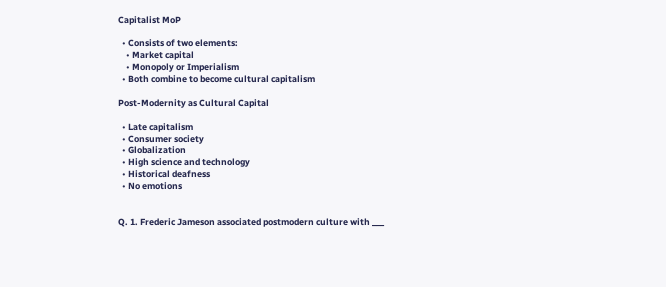Capitalist MoP

  • Consists of two elements:
    • Market capital
    • Monopoly or Imperialism
  • Both combine to become cultural capitalism

Post-Modernity as Cultural Capital

  • Late capitalism
  • Consumer society
  • Globalization
  • High science and technology
  • Historical deafness
  • No emotions


Q. 1. Frederic Jameson associated postmodern culture with ___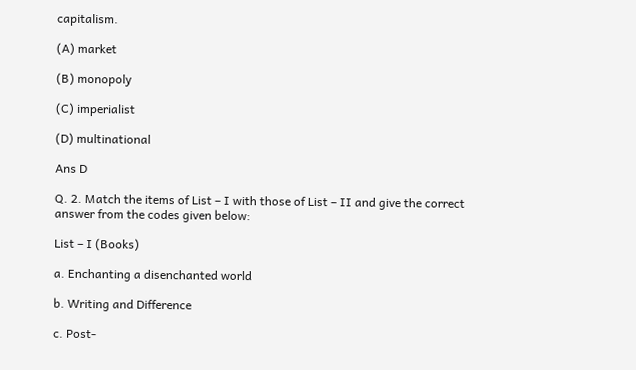capitalism.

(A) market

(B) monopoly

(C) imperialist

(D) multinational

Ans D

Q. 2. Match the items of List – I with those of List – II and give the correct answer from the codes given below:

List – I (Books)

a. Enchanting a disenchanted world

b. Writing and Difference

c. Post-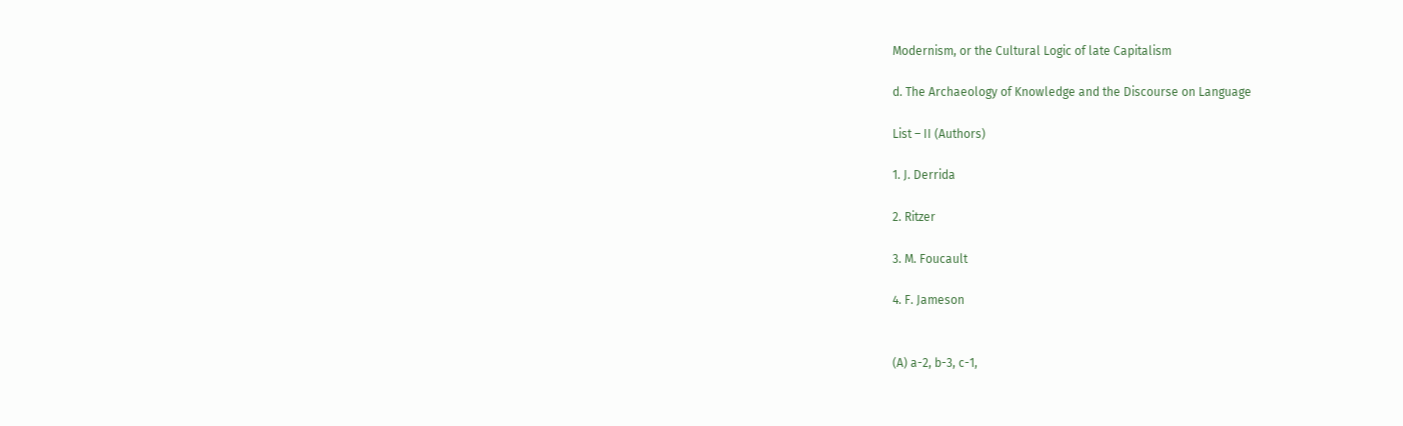Modernism, or the Cultural Logic of late Capitalism

d. The Archaeology of Knowledge and the Discourse on Language

List – II (Authors)

1. J. Derrida

2. Ritzer

3. M. Foucault

4. F. Jameson


(A) a-2, b-3, c-1,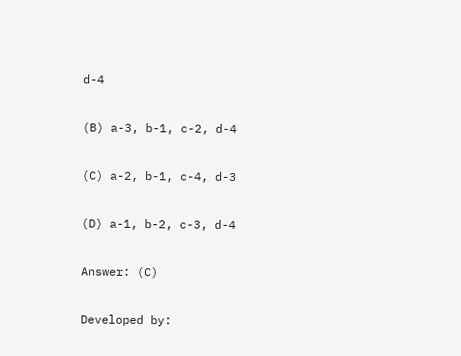d-4

(B) a-3, b-1, c-2, d-4

(C) a-2, b-1, c-4, d-3

(D) a-1, b-2, c-3, d-4

Answer: (C)

Developed by: